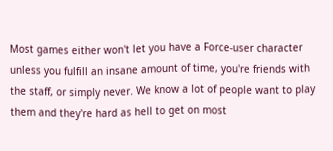Most games either won't let you have a Force-user character unless you fulfill an insane amount of time, you're friends with the staff, or simply never. We know a lot of people want to play them and they're hard as hell to get on most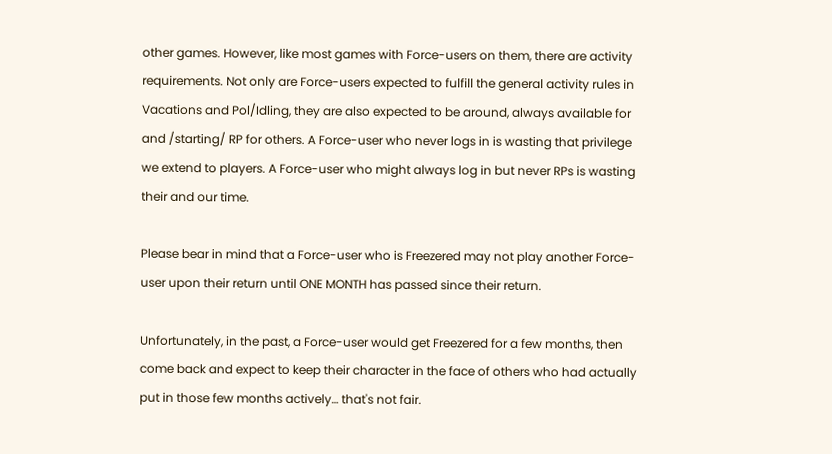other games. However, like most games with Force-users on them, there are activity requirements. Not only are Force-users expected to fulfill the general activity rules in Vacations and Pol/Idling, they are also expected to be around, always available for and /starting/ RP for others. A Force-user who never logs in is wasting that privilege we extend to players. A Force-user who might always log in but never RPs is wasting their and our time.

Please bear in mind that a Force-user who is Freezered may not play another Force-user upon their return until ONE MONTH has passed since their return.

Unfortunately, in the past, a Force-user would get Freezered for a few months, then come back and expect to keep their character in the face of others who had actually put in those few months actively… that's not fair.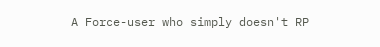A Force-user who simply doesn't RP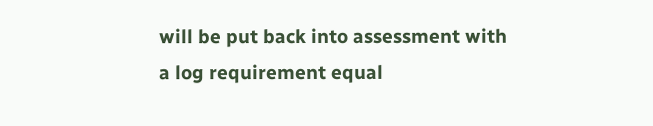will be put back into assessment with a log requirement equal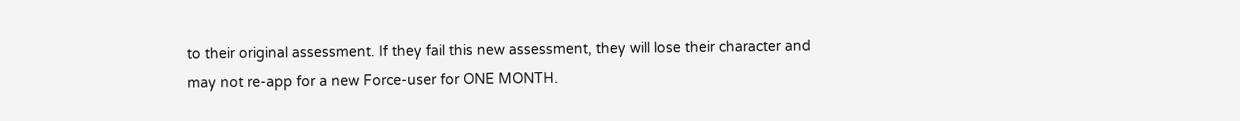to their original assessment. If they fail this new assessment, they will lose their character and may not re-app for a new Force-user for ONE MONTH.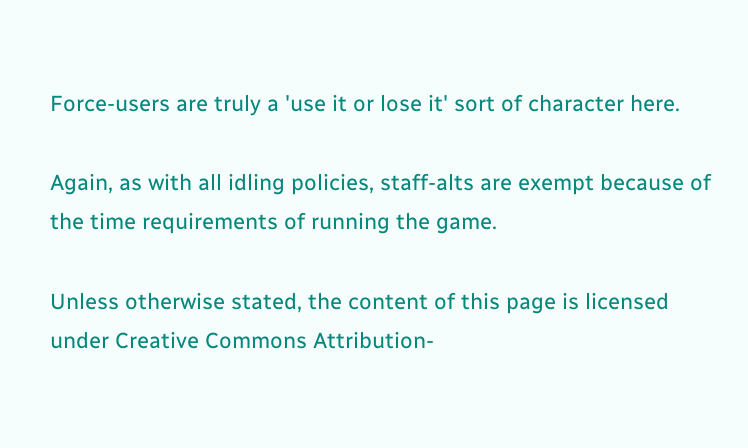Force-users are truly a 'use it or lose it' sort of character here.

Again, as with all idling policies, staff-alts are exempt because of the time requirements of running the game.

Unless otherwise stated, the content of this page is licensed under Creative Commons Attribution-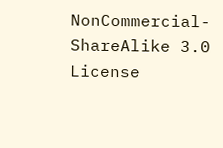NonCommercial-ShareAlike 3.0 License